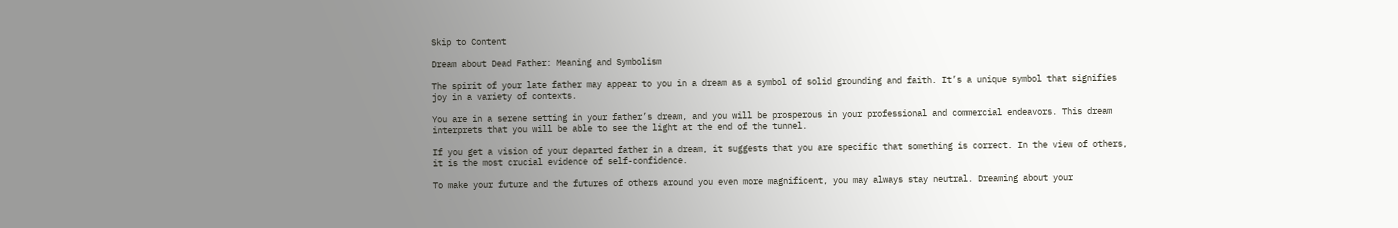Skip to Content

Dream about Dead Father: Meaning and Symbolism

The spirit of your late father may appear to you in a dream as a symbol of solid grounding and faith. It’s a unique symbol that signifies joy in a variety of contexts.

You are in a serene setting in your father’s dream, and you will be prosperous in your professional and commercial endeavors. This dream interprets that you will be able to see the light at the end of the tunnel.

If you get a vision of your departed father in a dream, it suggests that you are specific that something is correct. In the view of others, it is the most crucial evidence of self-confidence.

To make your future and the futures of others around you even more magnificent, you may always stay neutral. Dreaming about your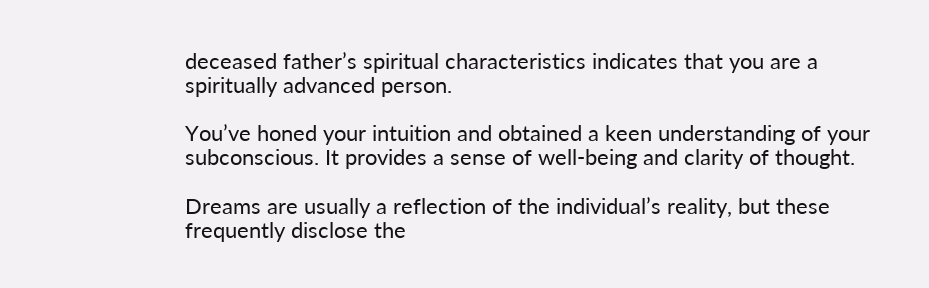deceased father’s spiritual characteristics indicates that you are a spiritually advanced person.

You’ve honed your intuition and obtained a keen understanding of your subconscious. It provides a sense of well-being and clarity of thought.

Dreams are usually a reflection of the individual’s reality, but these frequently disclose the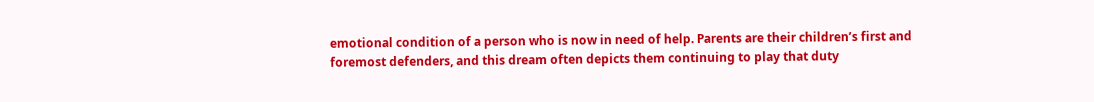emotional condition of a person who is now in need of help. Parents are their children’s first and foremost defenders, and this dream often depicts them continuing to play that duty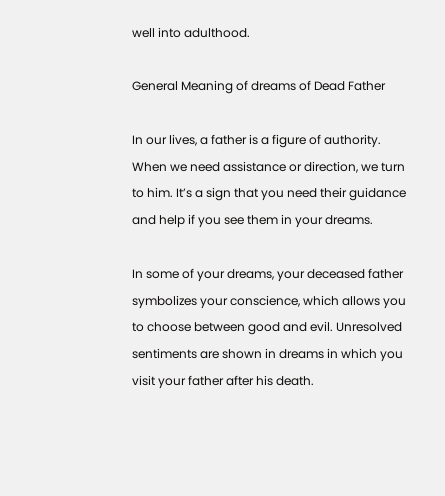well into adulthood.

General Meaning of dreams of Dead Father

In our lives, a father is a figure of authority. When we need assistance or direction, we turn to him. It’s a sign that you need their guidance and help if you see them in your dreams.

In some of your dreams, your deceased father symbolizes your conscience, which allows you to choose between good and evil. Unresolved sentiments are shown in dreams in which you visit your father after his death.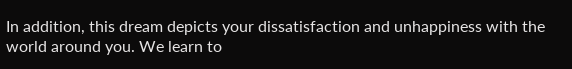In addition, this dream depicts your dissatisfaction and unhappiness with the world around you. We learn to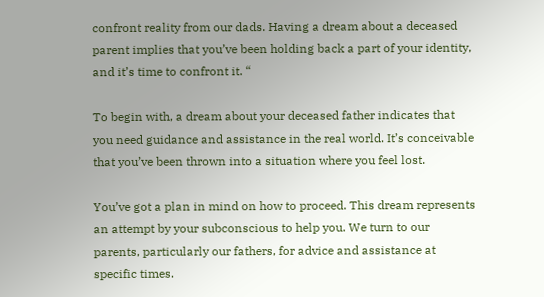confront reality from our dads. Having a dream about a deceased parent implies that you’ve been holding back a part of your identity, and it’s time to confront it. “

To begin with, a dream about your deceased father indicates that you need guidance and assistance in the real world. It’s conceivable that you’ve been thrown into a situation where you feel lost.

You’ve got a plan in mind on how to proceed. This dream represents an attempt by your subconscious to help you. We turn to our parents, particularly our fathers, for advice and assistance at specific times.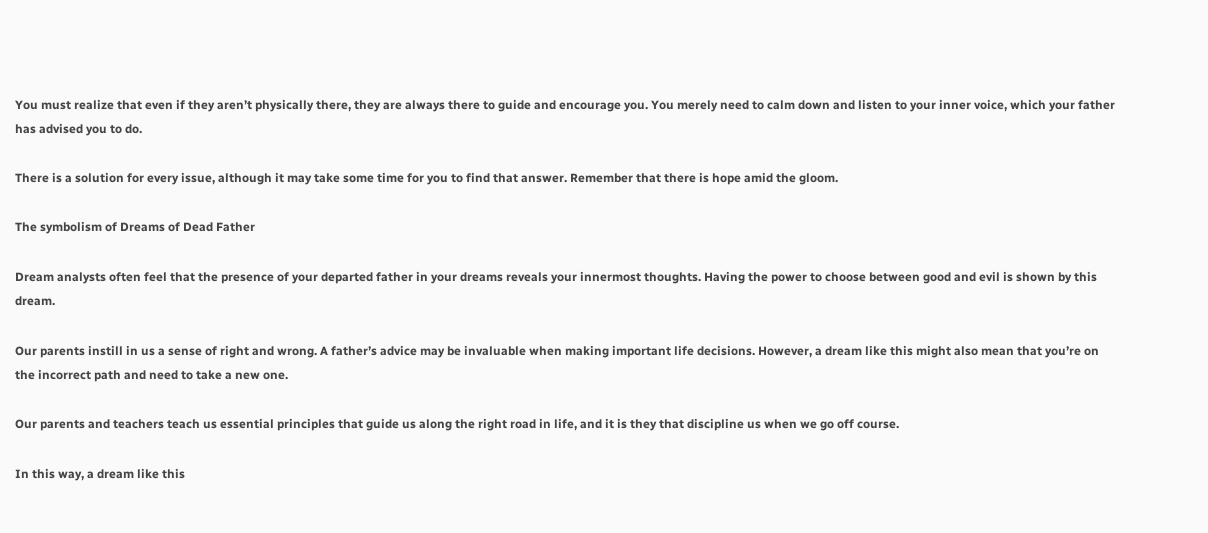You must realize that even if they aren’t physically there, they are always there to guide and encourage you. You merely need to calm down and listen to your inner voice, which your father has advised you to do.

There is a solution for every issue, although it may take some time for you to find that answer. Remember that there is hope amid the gloom.

The symbolism of Dreams of Dead Father

Dream analysts often feel that the presence of your departed father in your dreams reveals your innermost thoughts. Having the power to choose between good and evil is shown by this dream.

Our parents instill in us a sense of right and wrong. A father’s advice may be invaluable when making important life decisions. However, a dream like this might also mean that you’re on the incorrect path and need to take a new one.

Our parents and teachers teach us essential principles that guide us along the right road in life, and it is they that discipline us when we go off course.

In this way, a dream like this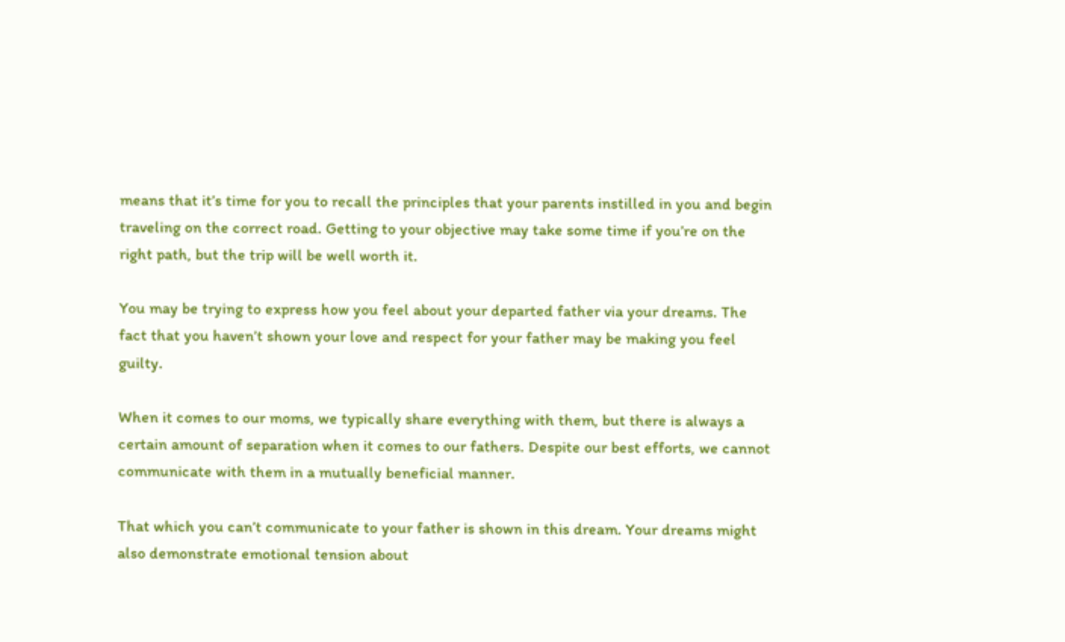means that it’s time for you to recall the principles that your parents instilled in you and begin traveling on the correct road. Getting to your objective may take some time if you’re on the right path, but the trip will be well worth it.

You may be trying to express how you feel about your departed father via your dreams. The fact that you haven’t shown your love and respect for your father may be making you feel guilty.

When it comes to our moms, we typically share everything with them, but there is always a certain amount of separation when it comes to our fathers. Despite our best efforts, we cannot communicate with them in a mutually beneficial manner.

That which you can’t communicate to your father is shown in this dream. Your dreams might also demonstrate emotional tension about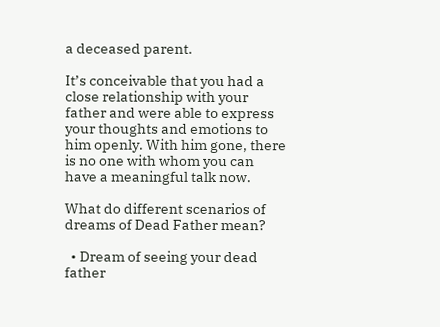a deceased parent.

It’s conceivable that you had a close relationship with your father and were able to express your thoughts and emotions to him openly. With him gone, there is no one with whom you can have a meaningful talk now.

What do different scenarios of dreams of Dead Father mean?

  • Dream of seeing your dead father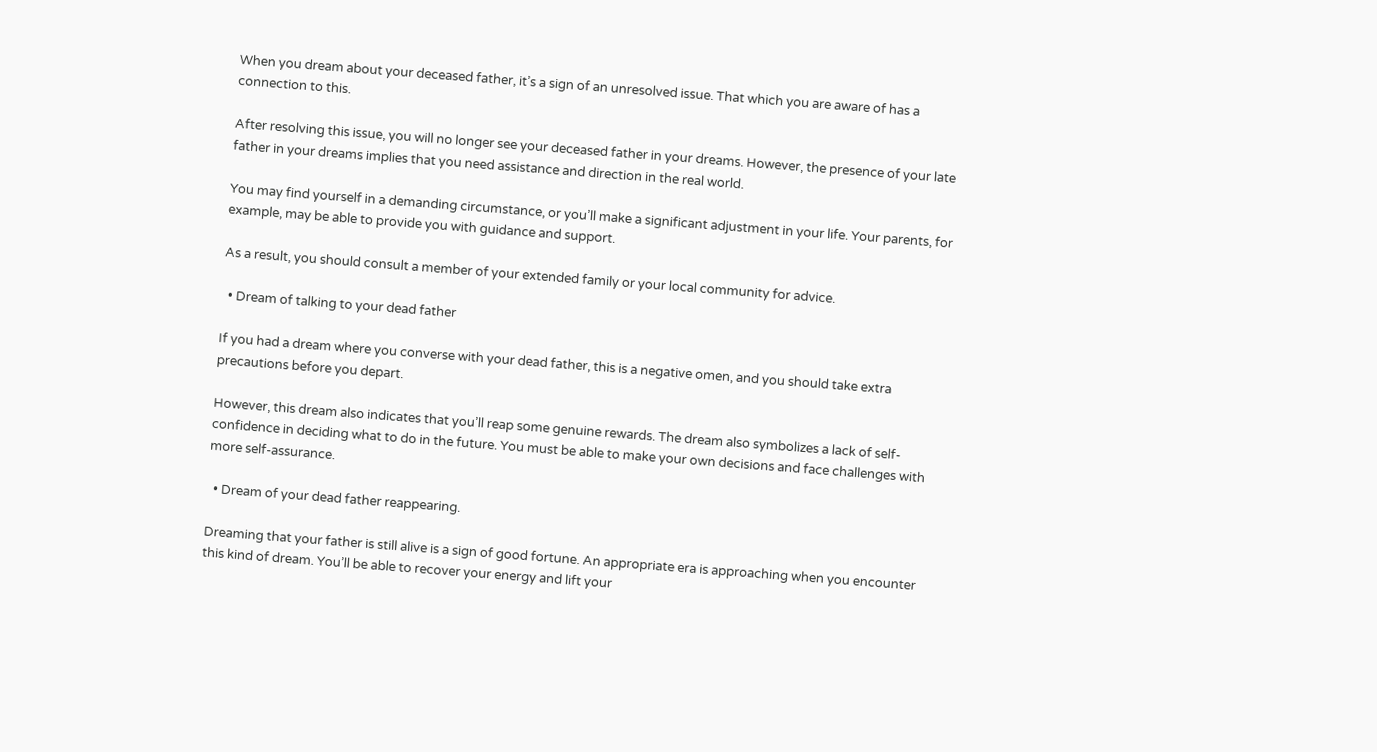When you dream about your deceased father, it’s a sign of an unresolved issue. That which you are aware of has a connection to this.

After resolving this issue, you will no longer see your deceased father in your dreams. However, the presence of your late father in your dreams implies that you need assistance and direction in the real world.

You may find yourself in a demanding circumstance, or you’ll make a significant adjustment in your life. Your parents, for example, may be able to provide you with guidance and support.

As a result, you should consult a member of your extended family or your local community for advice.

  • Dream of talking to your dead father

If you had a dream where you converse with your dead father, this is a negative omen, and you should take extra precautions before you depart.

However, this dream also indicates that you’ll reap some genuine rewards. The dream also symbolizes a lack of self-confidence in deciding what to do in the future. You must be able to make your own decisions and face challenges with more self-assurance.

  • Dream of your dead father reappearing.

Dreaming that your father is still alive is a sign of good fortune. An appropriate era is approaching when you encounter this kind of dream. You’ll be able to recover your energy and lift your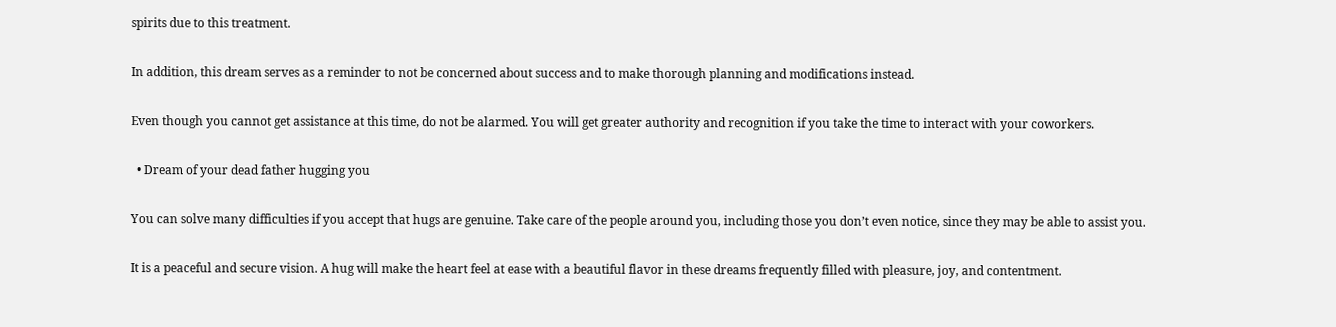spirits due to this treatment.

In addition, this dream serves as a reminder to not be concerned about success and to make thorough planning and modifications instead.

Even though you cannot get assistance at this time, do not be alarmed. You will get greater authority and recognition if you take the time to interact with your coworkers.

  • Dream of your dead father hugging you

You can solve many difficulties if you accept that hugs are genuine. Take care of the people around you, including those you don’t even notice, since they may be able to assist you.

It is a peaceful and secure vision. A hug will make the heart feel at ease with a beautiful flavor in these dreams frequently filled with pleasure, joy, and contentment.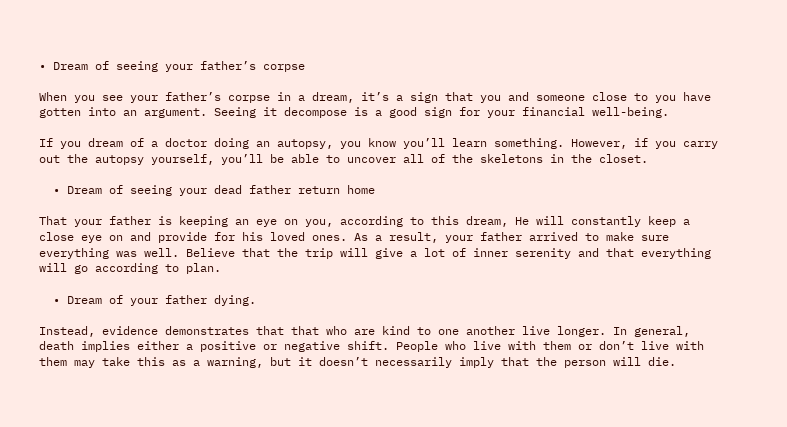• Dream of seeing your father’s corpse

When you see your father’s corpse in a dream, it’s a sign that you and someone close to you have gotten into an argument. Seeing it decompose is a good sign for your financial well-being.

If you dream of a doctor doing an autopsy, you know you’ll learn something. However, if you carry out the autopsy yourself, you’ll be able to uncover all of the skeletons in the closet.

  • Dream of seeing your dead father return home

That your father is keeping an eye on you, according to this dream, He will constantly keep a close eye on and provide for his loved ones. As a result, your father arrived to make sure everything was well. Believe that the trip will give a lot of inner serenity and that everything will go according to plan.

  • Dream of your father dying.

Instead, evidence demonstrates that that who are kind to one another live longer. In general, death implies either a positive or negative shift. People who live with them or don’t live with them may take this as a warning, but it doesn’t necessarily imply that the person will die.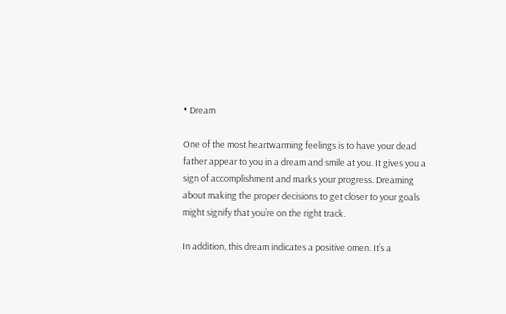• Dream

One of the most heartwarming feelings is to have your dead father appear to you in a dream and smile at you. It gives you a sign of accomplishment and marks your progress. Dreaming about making the proper decisions to get closer to your goals might signify that you’re on the right track.

In addition, this dream indicates a positive omen. It’s a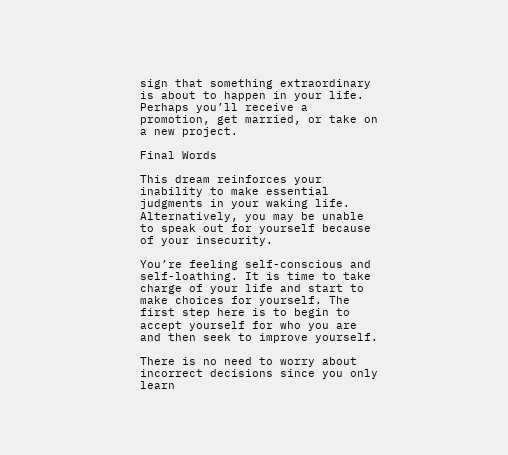sign that something extraordinary is about to happen in your life. Perhaps you’ll receive a promotion, get married, or take on a new project.

Final Words

This dream reinforces your inability to make essential judgments in your waking life. Alternatively, you may be unable to speak out for yourself because of your insecurity.

You’re feeling self-conscious and self-loathing. It is time to take charge of your life and start to make choices for yourself. The first step here is to begin to accept yourself for who you are and then seek to improve yourself.

There is no need to worry about incorrect decisions since you only learn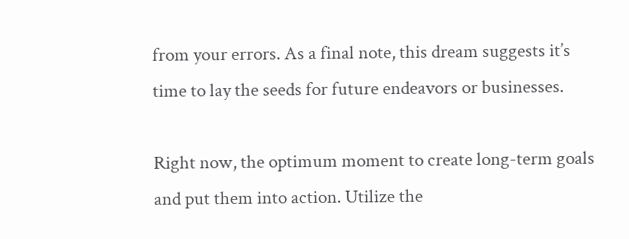from your errors. As a final note, this dream suggests it’s time to lay the seeds for future endeavors or businesses.

Right now, the optimum moment to create long-term goals and put them into action. Utilize the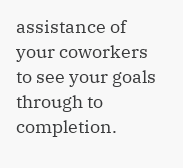assistance of your coworkers to see your goals through to completion.